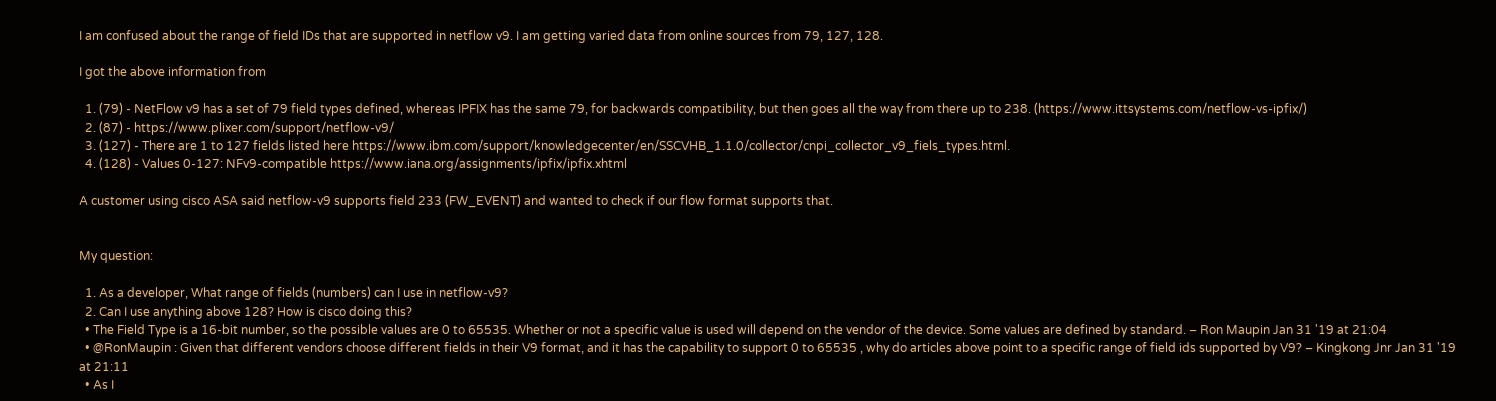I am confused about the range of field IDs that are supported in netflow v9. I am getting varied data from online sources from 79, 127, 128.

I got the above information from

  1. (79) - NetFlow v9 has a set of 79 field types defined, whereas IPFIX has the same 79, for backwards compatibility, but then goes all the way from there up to 238. (https://www.ittsystems.com/netflow-vs-ipfix/)
  2. (87) - https://www.plixer.com/support/netflow-v9/
  3. (127) - There are 1 to 127 fields listed here https://www.ibm.com/support/knowledgecenter/en/SSCVHB_1.1.0/collector/cnpi_collector_v9_fiels_types.html.
  4. (128) - Values 0-127: NFv9-compatible https://www.iana.org/assignments/ipfix/ipfix.xhtml

A customer using cisco ASA said netflow-v9 supports field 233 (FW_EVENT) and wanted to check if our flow format supports that.


My question:

  1. As a developer, What range of fields (numbers) can I use in netflow-v9?
  2. Can I use anything above 128? How is cisco doing this?
  • The Field Type is a 16-bit number, so the possible values are 0 to 65535. Whether or not a specific value is used will depend on the vendor of the device. Some values are defined by standard. – Ron Maupin Jan 31 '19 at 21:04
  • @RonMaupin : Given that different vendors choose different fields in their V9 format, and it has the capability to support 0 to 65535 , why do articles above point to a specific range of field ids supported by V9? – Kingkong Jnr Jan 31 '19 at 21:11
  • As I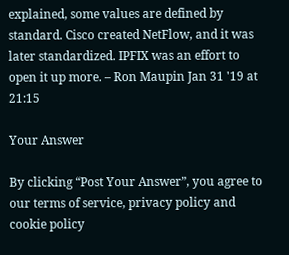explained, some values are defined by standard. Cisco created NetFlow, and it was later standardized. IPFIX was an effort to open it up more. – Ron Maupin Jan 31 '19 at 21:15

Your Answer

By clicking “Post Your Answer”, you agree to our terms of service, privacy policy and cookie policy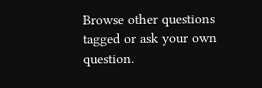Browse other questions tagged or ask your own question.